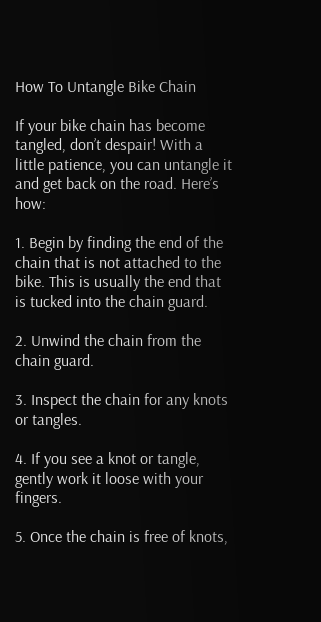How To Untangle Bike Chain

If your bike chain has become tangled, don’t despair! With a little patience, you can untangle it and get back on the road. Here’s how:

1. Begin by finding the end of the chain that is not attached to the bike. This is usually the end that is tucked into the chain guard.

2. Unwind the chain from the chain guard.

3. Inspect the chain for any knots or tangles.

4. If you see a knot or tangle, gently work it loose with your fingers.

5. Once the chain is free of knots,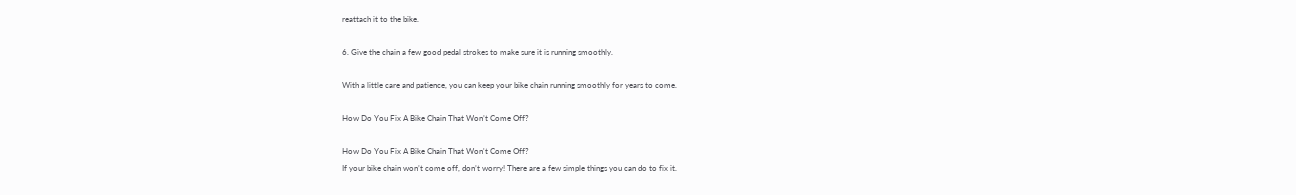reattach it to the bike.

6. Give the chain a few good pedal strokes to make sure it is running smoothly.

With a little care and patience, you can keep your bike chain running smoothly for years to come.

How Do You Fix A Bike Chain That Won’t Come Off?

How Do You Fix A Bike Chain That Won't Come Off?
If your bike chain won’t come off, don’t worry! There are a few simple things you can do to fix it.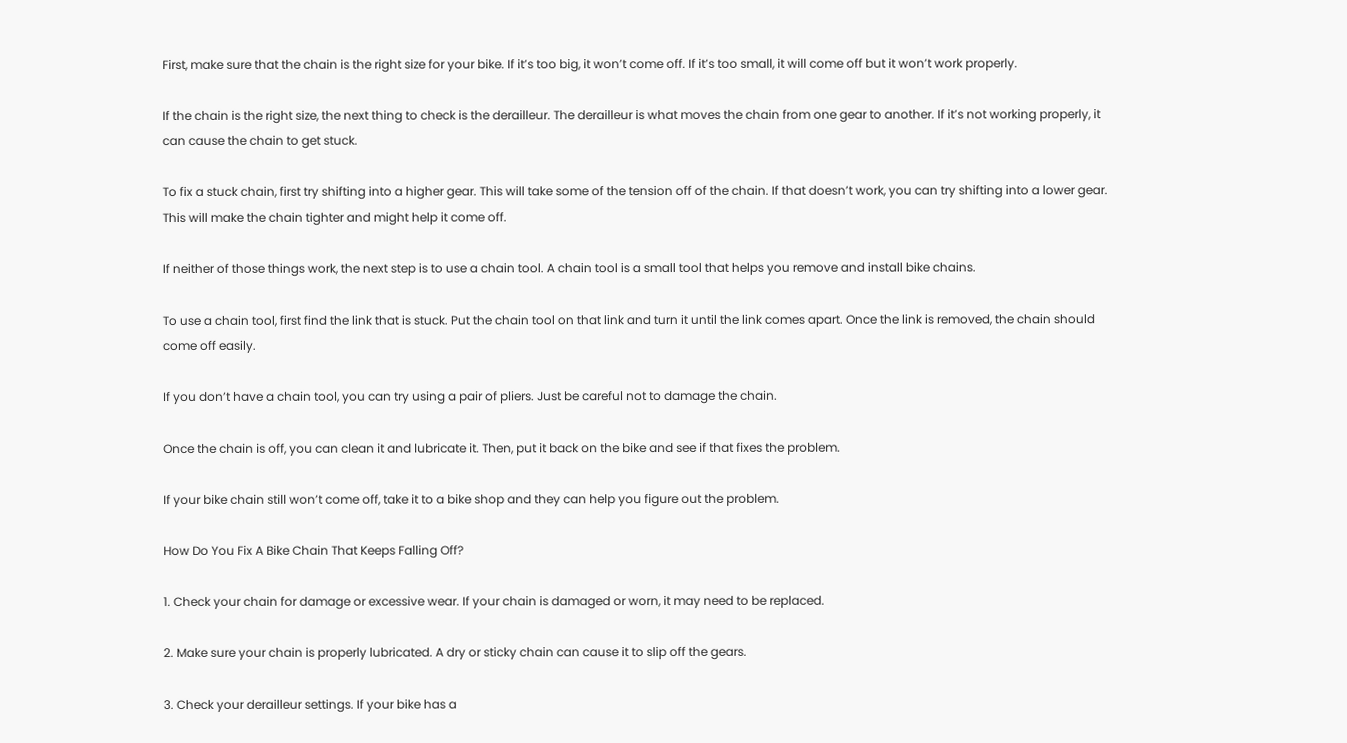First, make sure that the chain is the right size for your bike. If it’s too big, it won’t come off. If it’s too small, it will come off but it won’t work properly.

If the chain is the right size, the next thing to check is the derailleur. The derailleur is what moves the chain from one gear to another. If it’s not working properly, it can cause the chain to get stuck.

To fix a stuck chain, first try shifting into a higher gear. This will take some of the tension off of the chain. If that doesn’t work, you can try shifting into a lower gear. This will make the chain tighter and might help it come off.

If neither of those things work, the next step is to use a chain tool. A chain tool is a small tool that helps you remove and install bike chains.

To use a chain tool, first find the link that is stuck. Put the chain tool on that link and turn it until the link comes apart. Once the link is removed, the chain should come off easily.

If you don’t have a chain tool, you can try using a pair of pliers. Just be careful not to damage the chain.

Once the chain is off, you can clean it and lubricate it. Then, put it back on the bike and see if that fixes the problem.

If your bike chain still won’t come off, take it to a bike shop and they can help you figure out the problem.

How Do You Fix A Bike Chain That Keeps Falling Off?

1. Check your chain for damage or excessive wear. If your chain is damaged or worn, it may need to be replaced.

2. Make sure your chain is properly lubricated. A dry or sticky chain can cause it to slip off the gears.

3. Check your derailleur settings. If your bike has a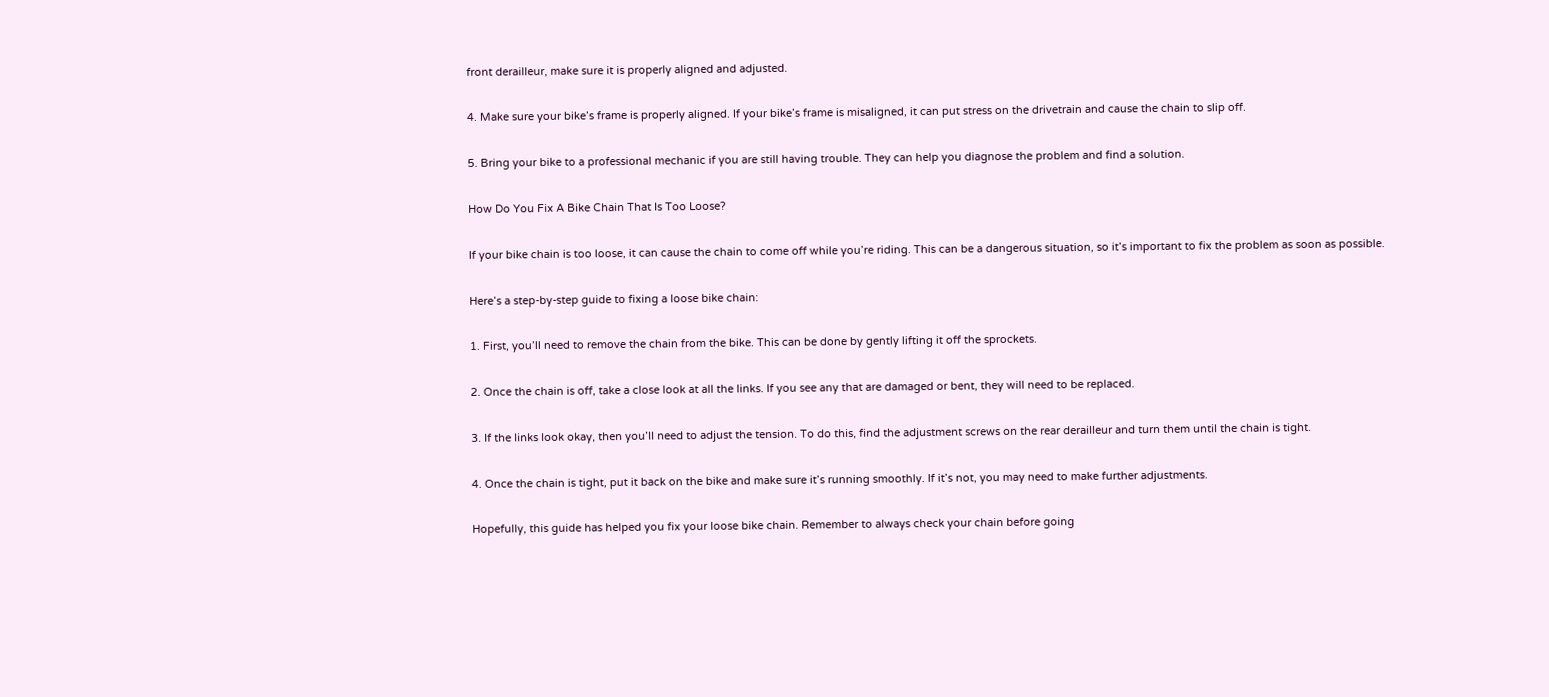front derailleur, make sure it is properly aligned and adjusted.

4. Make sure your bike’s frame is properly aligned. If your bike’s frame is misaligned, it can put stress on the drivetrain and cause the chain to slip off.

5. Bring your bike to a professional mechanic if you are still having trouble. They can help you diagnose the problem and find a solution.

How Do You Fix A Bike Chain That Is Too Loose?

If your bike chain is too loose, it can cause the chain to come off while you’re riding. This can be a dangerous situation, so it’s important to fix the problem as soon as possible.

Here’s a step-by-step guide to fixing a loose bike chain:

1. First, you’ll need to remove the chain from the bike. This can be done by gently lifting it off the sprockets.

2. Once the chain is off, take a close look at all the links. If you see any that are damaged or bent, they will need to be replaced.

3. If the links look okay, then you’ll need to adjust the tension. To do this, find the adjustment screws on the rear derailleur and turn them until the chain is tight.

4. Once the chain is tight, put it back on the bike and make sure it’s running smoothly. If it’s not, you may need to make further adjustments.

Hopefully, this guide has helped you fix your loose bike chain. Remember to always check your chain before going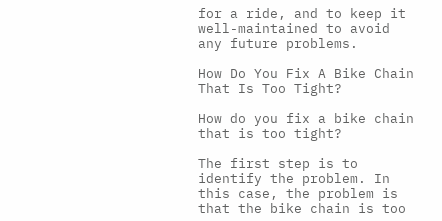for a ride, and to keep it well-maintained to avoid any future problems.

How Do You Fix A Bike Chain That Is Too Tight?

How do you fix a bike chain that is too tight?

The first step is to identify the problem. In this case, the problem is that the bike chain is too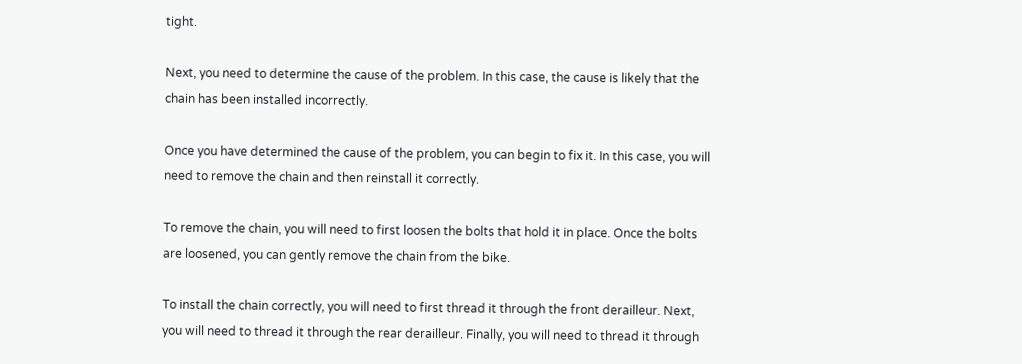tight.

Next, you need to determine the cause of the problem. In this case, the cause is likely that the chain has been installed incorrectly.

Once you have determined the cause of the problem, you can begin to fix it. In this case, you will need to remove the chain and then reinstall it correctly.

To remove the chain, you will need to first loosen the bolts that hold it in place. Once the bolts are loosened, you can gently remove the chain from the bike.

To install the chain correctly, you will need to first thread it through the front derailleur. Next, you will need to thread it through the rear derailleur. Finally, you will need to thread it through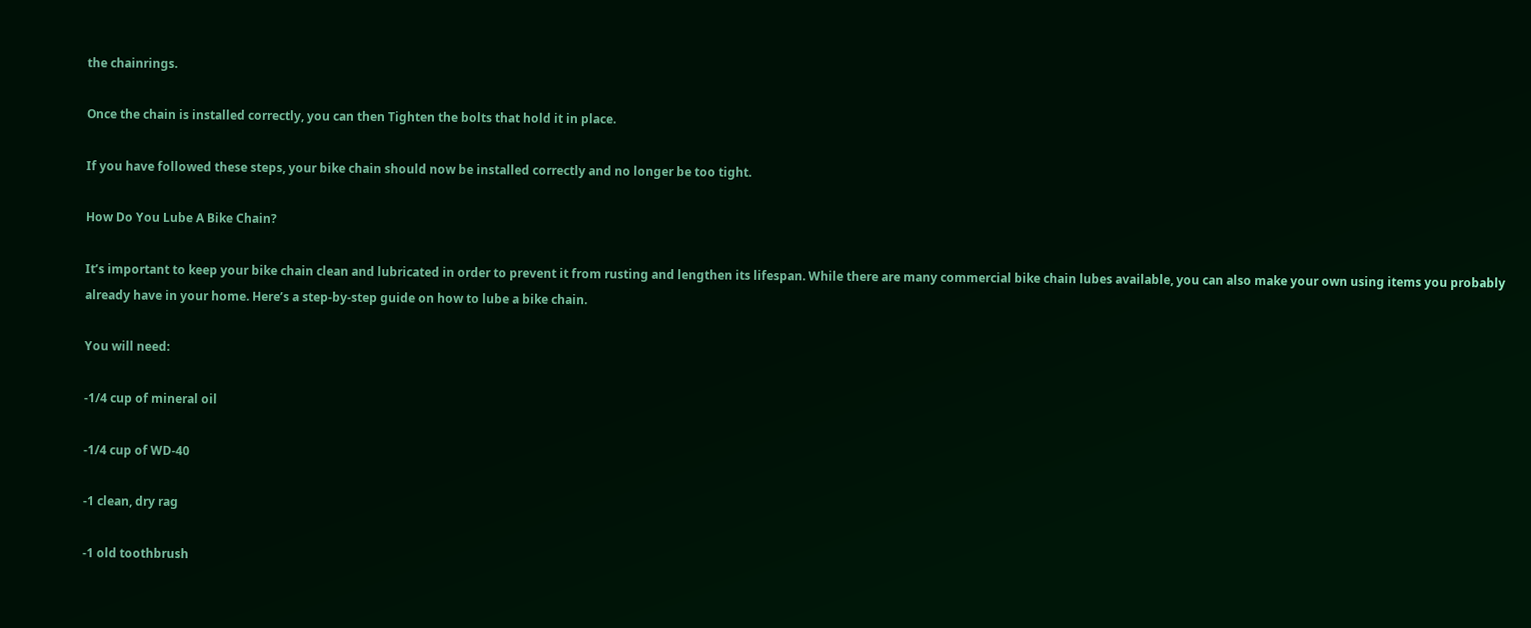the chainrings.

Once the chain is installed correctly, you can then Tighten the bolts that hold it in place.

If you have followed these steps, your bike chain should now be installed correctly and no longer be too tight.

How Do You Lube A Bike Chain?

It’s important to keep your bike chain clean and lubricated in order to prevent it from rusting and lengthen its lifespan. While there are many commercial bike chain lubes available, you can also make your own using items you probably already have in your home. Here’s a step-by-step guide on how to lube a bike chain.

You will need:

-1/4 cup of mineral oil

-1/4 cup of WD-40

-1 clean, dry rag

-1 old toothbrush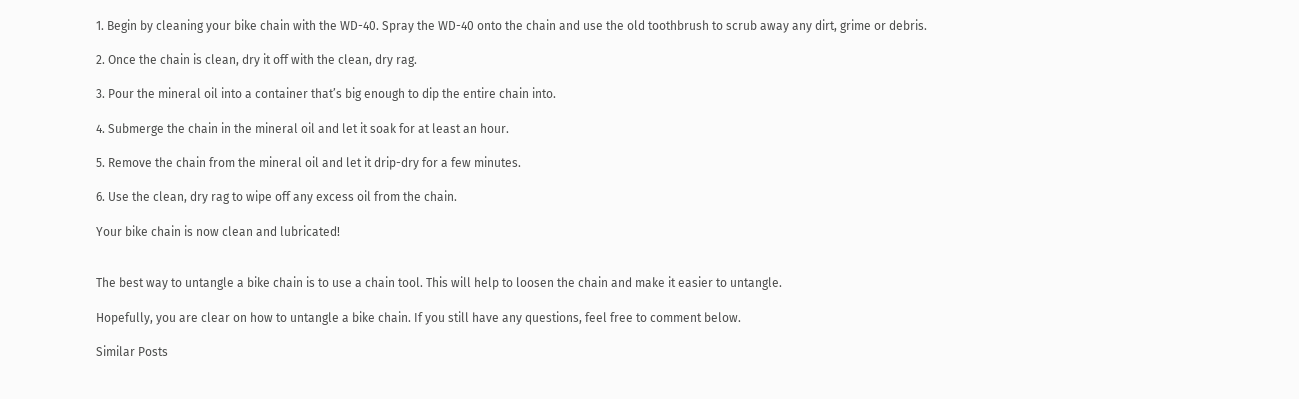1. Begin by cleaning your bike chain with the WD-40. Spray the WD-40 onto the chain and use the old toothbrush to scrub away any dirt, grime or debris.

2. Once the chain is clean, dry it off with the clean, dry rag.

3. Pour the mineral oil into a container that’s big enough to dip the entire chain into.

4. Submerge the chain in the mineral oil and let it soak for at least an hour.

5. Remove the chain from the mineral oil and let it drip-dry for a few minutes.

6. Use the clean, dry rag to wipe off any excess oil from the chain.

Your bike chain is now clean and lubricated!


The best way to untangle a bike chain is to use a chain tool. This will help to loosen the chain and make it easier to untangle.

Hopefully, you are clear on how to untangle a bike chain. If you still have any questions, feel free to comment below.

Similar Posts